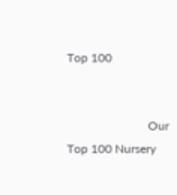Top 100


                           Our Top 100 Nursery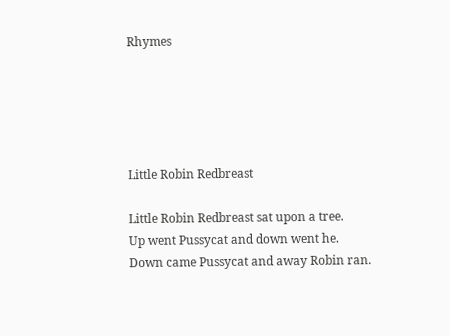Rhymes





Little Robin Redbreast

Little Robin Redbreast sat upon a tree.
Up went Pussycat and down went he.
Down came Pussycat and away Robin ran.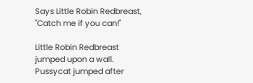Says Little Robin Redbreast,
"Catch me if you can!"

Little Robin Redbreast jumped upon a wall.
Pussycat jumped after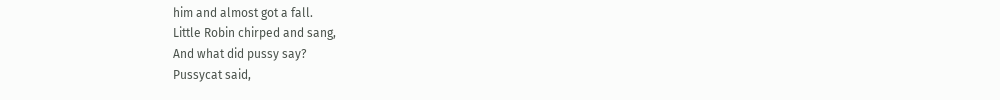him and almost got a fall.
Little Robin chirped and sang,
And what did pussy say?
Pussycat said,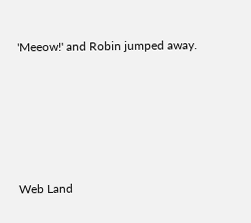'Meeow!' and Robin jumped away.






Web Land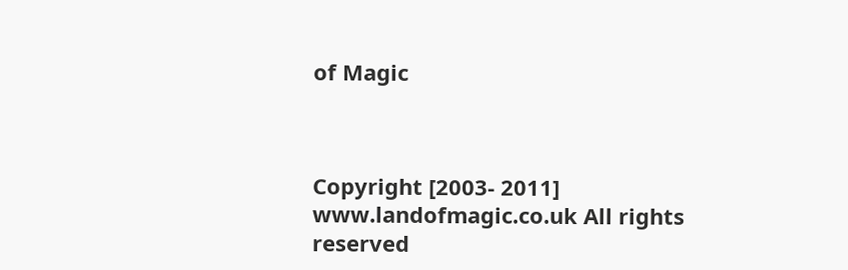of Magic



Copyright [2003- 2011] www.landofmagic.co.uk All rights reserved